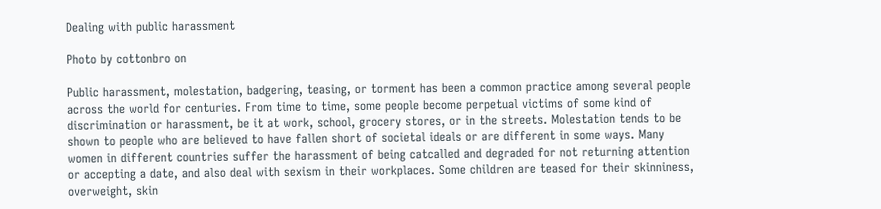Dealing with public harassment

Photo by cottonbro on

Public harassment, molestation, badgering, teasing, or torment has been a common practice among several people across the world for centuries. From time to time, some people become perpetual victims of some kind of discrimination or harassment, be it at work, school, grocery stores, or in the streets. Molestation tends to be shown to people who are believed to have fallen short of societal ideals or are different in some ways. Many women in different countries suffer the harassment of being catcalled and degraded for not returning attention or accepting a date, and also deal with sexism in their workplaces. Some children are teased for their skinniness, overweight, skin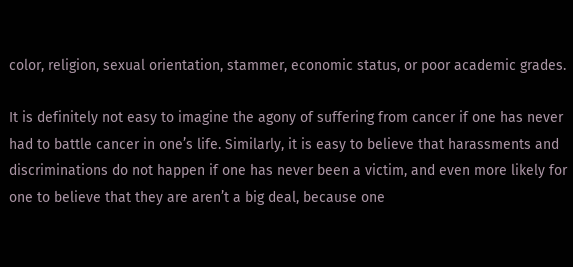color, religion, sexual orientation, stammer, economic status, or poor academic grades.

It is definitely not easy to imagine the agony of suffering from cancer if one has never had to battle cancer in one’s life. Similarly, it is easy to believe that harassments and discriminations do not happen if one has never been a victim, and even more likely for one to believe that they are aren’t a big deal, because one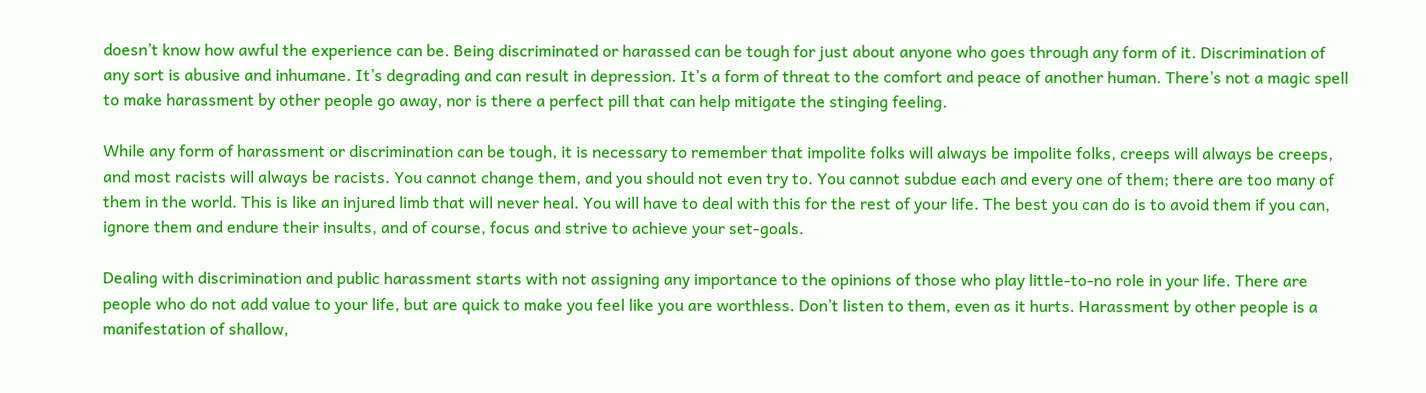doesn’t know how awful the experience can be. Being discriminated or harassed can be tough for just about anyone who goes through any form of it. Discrimination of any sort is abusive and inhumane. It’s degrading and can result in depression. It’s a form of threat to the comfort and peace of another human. There’s not a magic spell to make harassment by other people go away, nor is there a perfect pill that can help mitigate the stinging feeling.

While any form of harassment or discrimination can be tough, it is necessary to remember that impolite folks will always be impolite folks, creeps will always be creeps, and most racists will always be racists. You cannot change them, and you should not even try to. You cannot subdue each and every one of them; there are too many of them in the world. This is like an injured limb that will never heal. You will have to deal with this for the rest of your life. The best you can do is to avoid them if you can, ignore them and endure their insults, and of course, focus and strive to achieve your set-goals.

Dealing with discrimination and public harassment starts with not assigning any importance to the opinions of those who play little-to-no role in your life. There are people who do not add value to your life, but are quick to make you feel like you are worthless. Don’t listen to them, even as it hurts. Harassment by other people is a manifestation of shallow,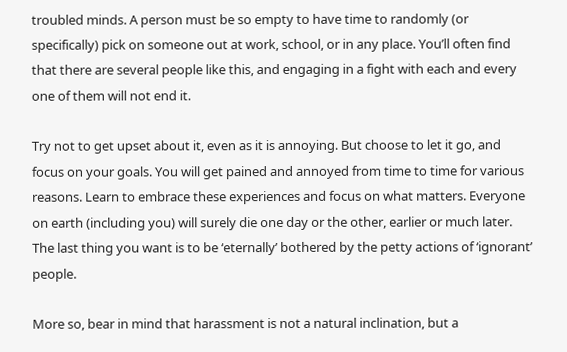troubled minds. A person must be so empty to have time to randomly (or specifically) pick on someone out at work, school, or in any place. You’ll often find that there are several people like this, and engaging in a fight with each and every one of them will not end it.

Try not to get upset about it, even as it is annoying. But choose to let it go, and focus on your goals. You will get pained and annoyed from time to time for various reasons. Learn to embrace these experiences and focus on what matters. Everyone on earth (including you) will surely die one day or the other, earlier or much later. The last thing you want is to be ‘eternally’ bothered by the petty actions of ‘ignorant’ people.

More so, bear in mind that harassment is not a natural inclination, but a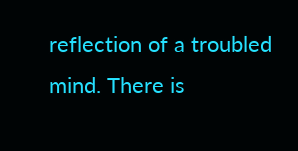reflection of a troubled mind. There is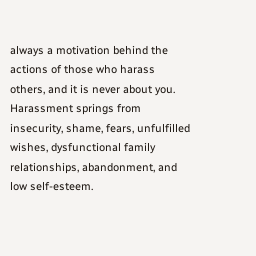always a motivation behind the actions of those who harass others, and it is never about you. Harassment springs from insecurity, shame, fears, unfulfilled wishes, dysfunctional family relationships, abandonment, and low self-esteem.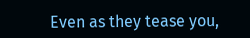Even as they tease you,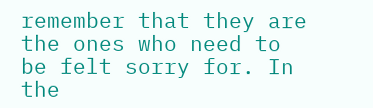remember that they are the ones who need to be felt sorry for. In the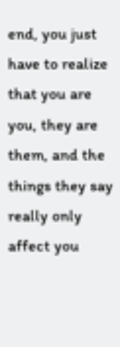end, you just have to realize that you are you, they are them, and the things they say really only affect you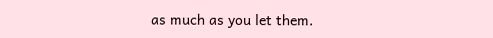as much as you let them.